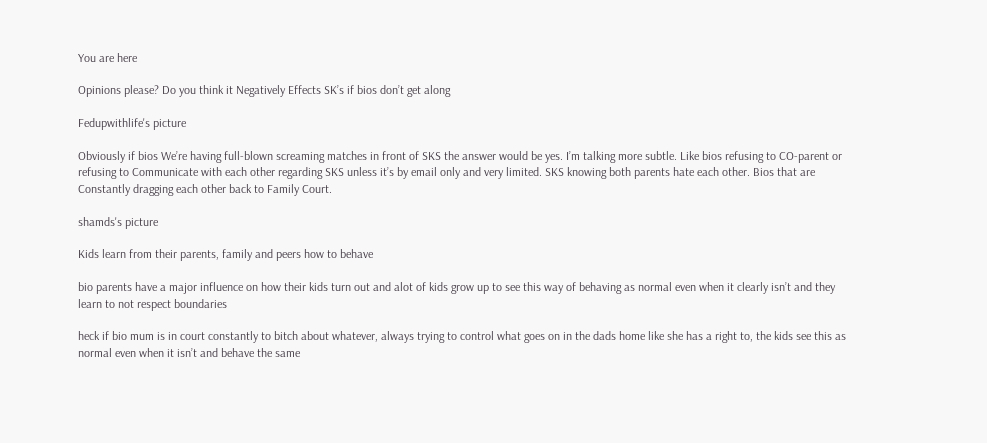You are here

Opinions please? Do you think it Negatively Effects SK’s if bios don’t get along

Fedupwithlife's picture

Obviously if bios We’re having full-blown screaming matches in front of SKS the answer would be yes. I’m talking more subtle. Like bios refusing to CO-parent or refusing to Communicate with each other regarding SKS unless it’s by email only and very limited. SKS knowing both parents hate each other. Bios that are Constantly dragging each other back to Family Court.

shamds's picture

Kids learn from their parents, family and peers how to behave

bio parents have a major influence on how their kids turn out and alot of kids grow up to see this way of behaving as normal even when it clearly isn’t and they learn to not respect boundaries

heck if bio mum is in court constantly to bitch about whatever, always trying to control what goes on in the dads home like she has a right to, the kids see this as normal even when it isn’t and behave the same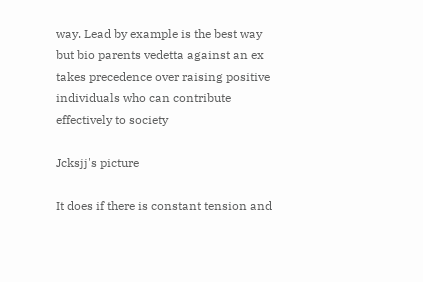way. Lead by example is the best way but bio parents vedetta against an ex takes precedence over raising positive individuals who can contribute effectively to society

Jcksjj's picture

It does if there is constant tension and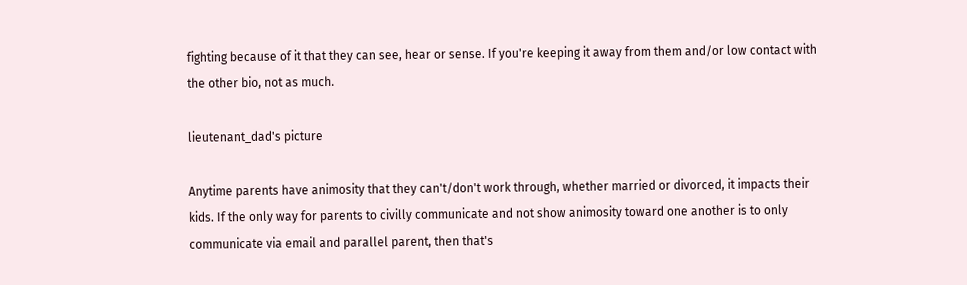fighting because of it that they can see, hear or sense. If you're keeping it away from them and/or low contact with the other bio, not as much.

lieutenant_dad's picture

Anytime parents have animosity that they can't/don't work through, whether married or divorced, it impacts their kids. If the only way for parents to civilly communicate and not show animosity toward one another is to only communicate via email and parallel parent, then that's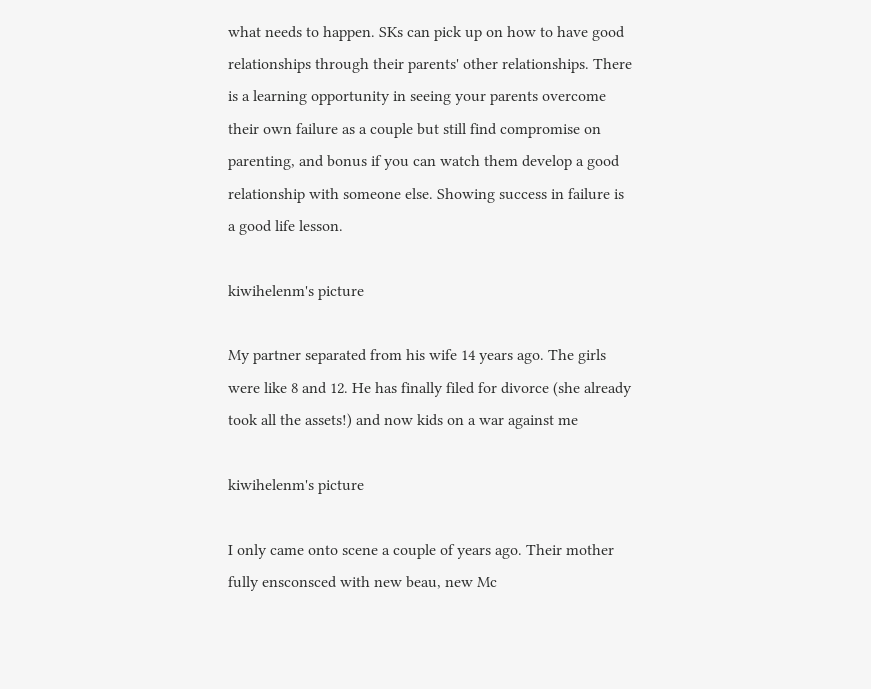what needs to happen. SKs can pick up on how to have good relationships through their parents' other relationships. There is a learning opportunity in seeing your parents overcome their own failure as a couple but still find compromise on parenting, and bonus if you can watch them develop a good relationship with someone else. Showing success in failure is a good life lesson.

kiwihelenm's picture

My partner separated from his wife 14 years ago. The girls were like 8 and 12. He has finally filed for divorce (she already took all the assets!) and now kids on a war against me

kiwihelenm's picture

I only came onto scene a couple of years ago. Their mother fully ensconsced with new beau, new Mc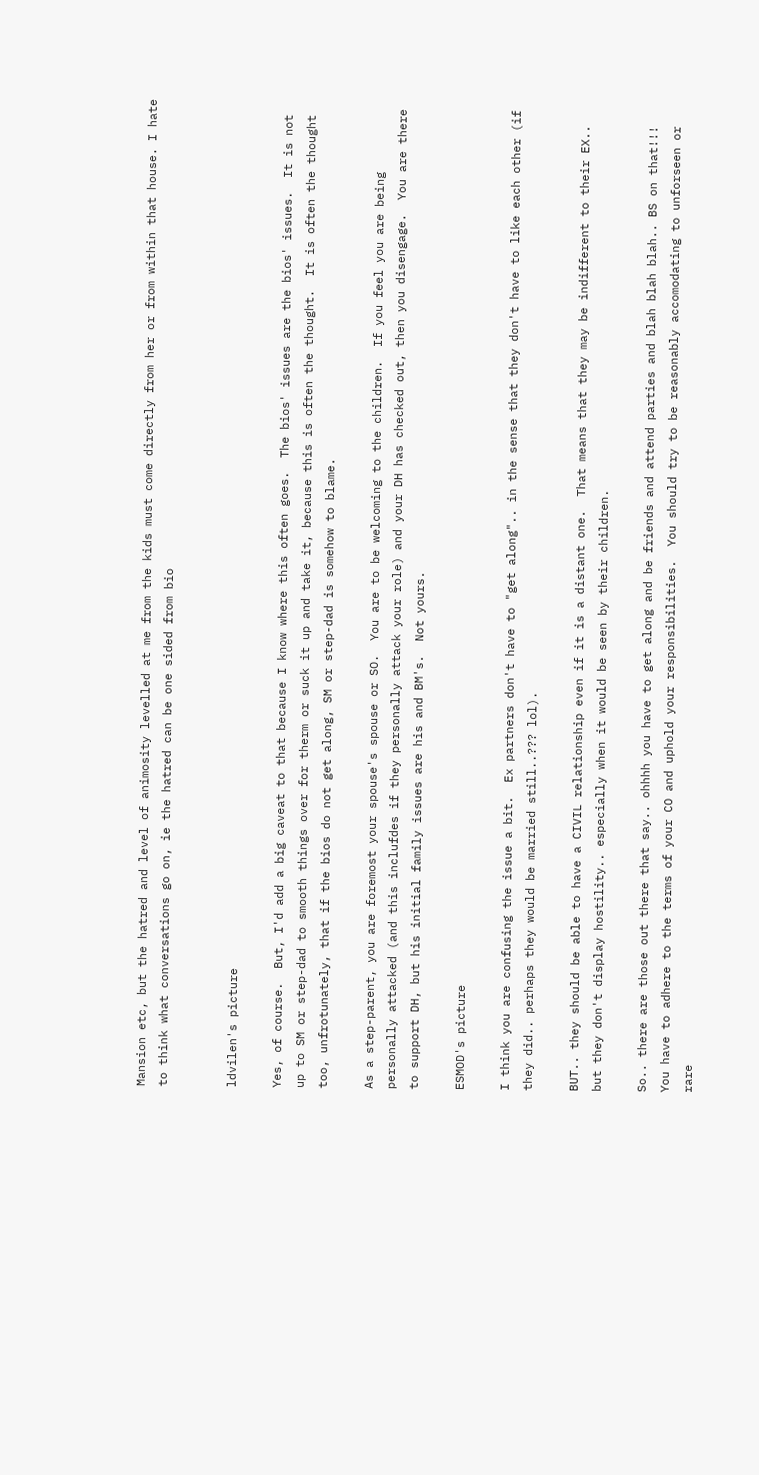Mansion etc, but the hatred and level of animosity levelled at me from the kids must come directly from her or from within that house. I hate to think what conversations go on, ie the hatred can be one sided from bio


ldvilen's picture

Yes, of course.  But, I'd add a big caveat to that because I know where this often goes.  The bios' issues are the bios' issues.  It is not up to SM or step-dad to smooth things over for therm or suck it up and take it, because this is often the thought.  It is often the thought too, unfrotunately, that if the bios do not get along, SM or step-dad is somehow to blame.

As a step-parent, you are foremost your spouse's spouse or SO.  You are to be welcoming to the children.  If you feel you are being personally attacked (and this inclufdes if they personally attack your role) and your DH has checked out, then you disengage.  You are there to support DH, but his initial family issues are his and BM's.  Not yours.

ESMOD's picture

I think you are confusing the issue a bit.  Ex partners don't have to "get along".. in the sense that they don't have to like each other (if they did.. perhaps they would be married still..??? lol).

BUT.. they should be able to have a CIVIL relationship even if it is a distant one.  That means that they may be indifferent to their EX.. but they don't display hostility.. especially when it would be seen by their children.

So.. there are those out there that say.. ohhhh you have to get along and be friends and attend parties and blah blah blah.. BS on that!!!  You have to adhere to the terms of your CO and uphold your responsibilities.  You should try to be reasonably accomodating to unforseen or rare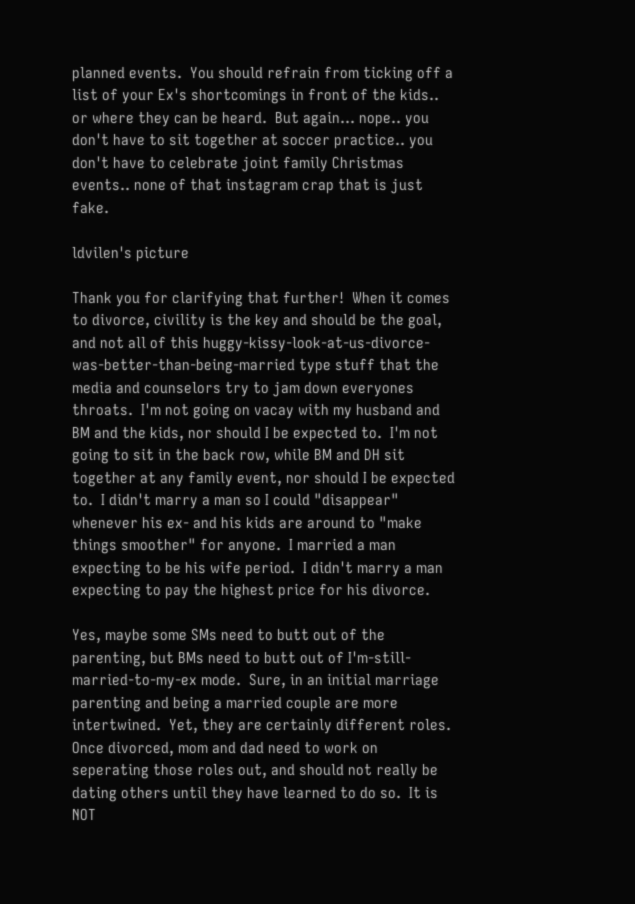planned events.  You should refrain from ticking off a list of your Ex's shortcomings in front of the kids.. or where they can be heard.  But again... nope.. you don't have to sit together at soccer practice.. you don't have to celebrate joint family Christmas events.. none of that instagram crap that is just fake.

ldvilen's picture

Thank you for clarifying that further!  When it comes to divorce, civility is the key and should be the goal, and not all of this huggy-kissy-look-at-us-divorce-was-better-than-being-married type stuff that the media and counselors try to jam down everyones throats.  I'm not going on vacay with my husband and BM and the kids, nor should I be expected to.  I'm not going to sit in the back row, while BM and DH sit together at any family event, nor should I be expected to.  I didn't marry a man so I could "disappear" whenever his ex- and his kids are around to "make things smoother" for anyone.  I married a man expecting to be his wife period.  I didn't marry a man expecting to pay the highest price for his divorce.

Yes, maybe some SMs need to butt out of the parenting, but BMs need to butt out of I'm-still-married-to-my-ex mode.  Sure, in an initial marriage parenting and being a married couple are more intertwined.  Yet, they are certainly different roles.  Once divorced, mom and dad need to work on seperating those roles out, and should not really be dating others until they have learned to do so.  It is NOT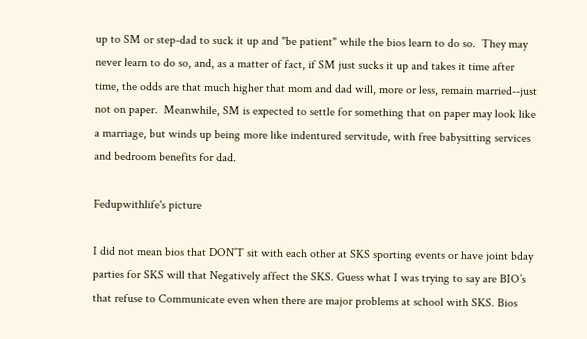up to SM or step-dad to suck it up and "be patient" while the bios learn to do so.  They may never learn to do so, and, as a matter of fact, if SM just sucks it up and takes it time after time, the odds are that much higher that mom and dad will, more or less, remain married--just not on paper.  Meanwhile, SM is expected to settle for something that on paper may look like a marriage, but winds up being more like indentured servitude, with free babysitting services and bedroom benefits for dad.

Fedupwithlife's picture

I did not mean bios that DON’T sit with each other at SKS sporting events or have joint bday parties for SKS will that Negatively affect the SKS. Guess what I was trying to say are BIO’s that refuse to Communicate even when there are major problems at school with SKS. Bios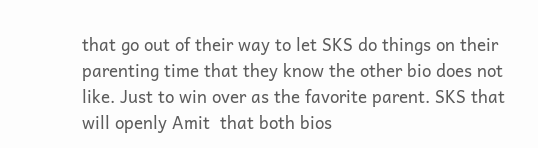that go out of their way to let SKS do things on their parenting time that they know the other bio does not like. Just to win over as the favorite parent. SKS that will openly Amit  that both bios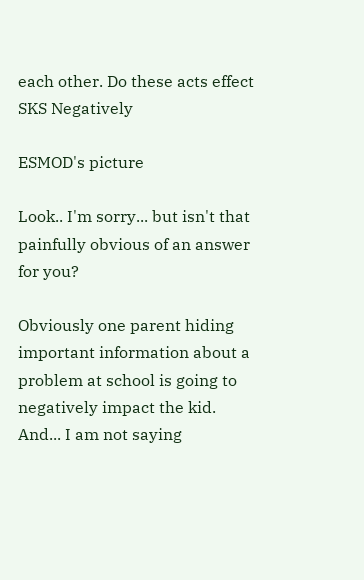each other. Do these acts effect SKS Negatively

ESMOD's picture

Look.. I'm sorry... but isn't that painfully obvious of an answer for you?

Obviously one parent hiding important information about a problem at school is going to negatively impact the kid.  And... I am not saying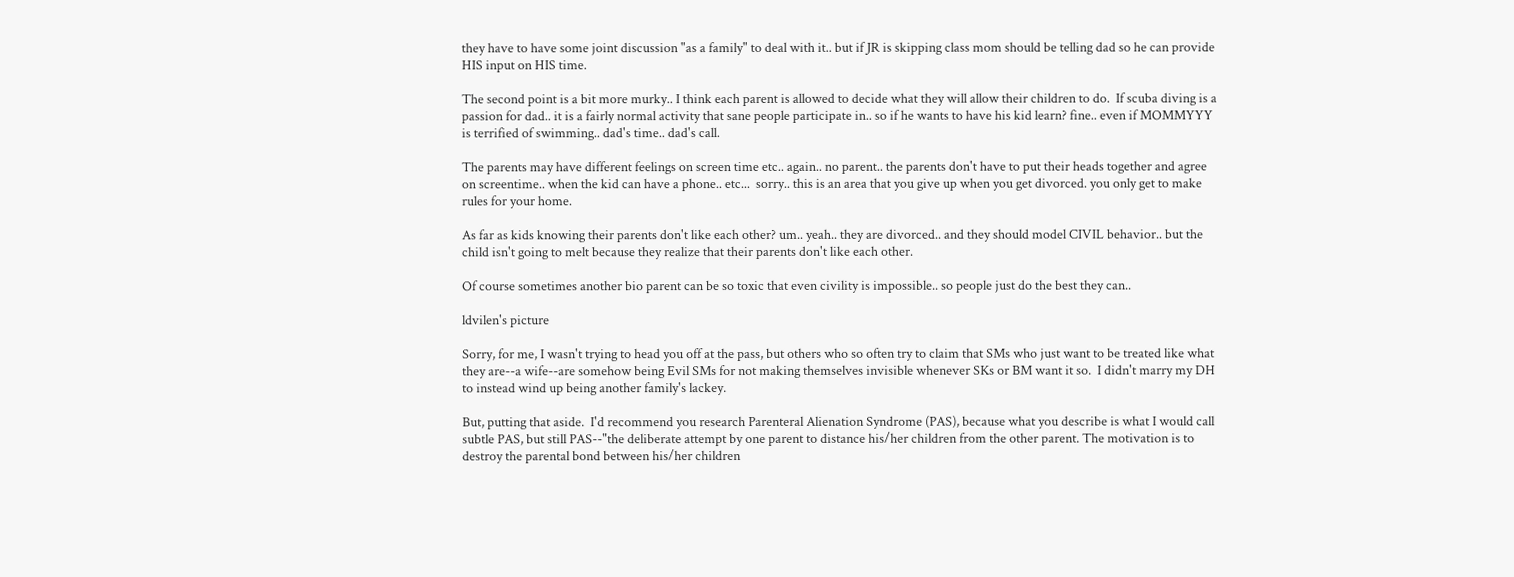they have to have some joint discussion "as a family" to deal with it.. but if JR is skipping class mom should be telling dad so he can provide HIS input on HIS time.

The second point is a bit more murky.. I think each parent is allowed to decide what they will allow their children to do.  If scuba diving is a passion for dad.. it is a fairly normal activity that sane people participate in.. so if he wants to have his kid learn? fine.. even if MOMMYYY is terrified of swimming.. dad's time.. dad's call.

The parents may have different feelings on screen time etc.. again.. no parent.. the parents don't have to put their heads together and agree on screentime.. when the kid can have a phone.. etc...  sorry.. this is an area that you give up when you get divorced. you only get to make rules for your home.

As far as kids knowing their parents don't like each other? um.. yeah.. they are divorced.. and they should model CIVIL behavior.. but the child isn't going to melt because they realize that their parents don't like each other.

Of course sometimes another bio parent can be so toxic that even civility is impossible.. so people just do the best they can..

ldvilen's picture

Sorry, for me, I wasn't trying to head you off at the pass, but others who so often try to claim that SMs who just want to be treated like what they are--a wife--are somehow being Evil SMs for not making themselves invisible whenever SKs or BM want it so.  I didn't marry my DH to instead wind up being another family's lackey.

But, putting that aside.  I'd recommend you research Parenteral Alienation Syndrome (PAS), because what you describe is what I would call subtle PAS, but still PAS--"the deliberate attempt by one parent to distance his/her children from the other parent. The motivation is to destroy the parental bond between his/her children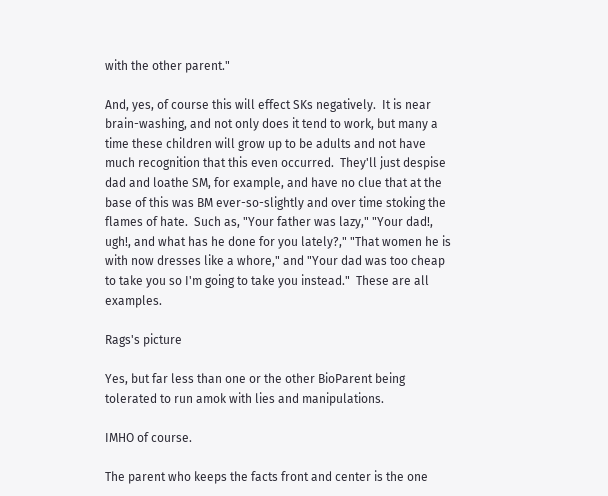with the other parent."

And, yes, of course this will effect SKs negatively.  It is near brain-washing, and not only does it tend to work, but many a time these children will grow up to be adults and not have much recognition that this even occurred.  They'll just despise dad and loathe SM, for example, and have no clue that at the base of this was BM ever-so-slightly and over time stoking the flames of hate.  Such as, "Your father was lazy," "Your dad!, ugh!, and what has he done for you lately?," "That women he is with now dresses like a whore," and "Your dad was too cheap to take you so I'm going to take you instead."  These are all examples.

Rags's picture

Yes, but far less than one or the other BioParent being tolerated to run amok with lies and manipulations.

IMHO of course.

The parent who keeps the facts front and center is the one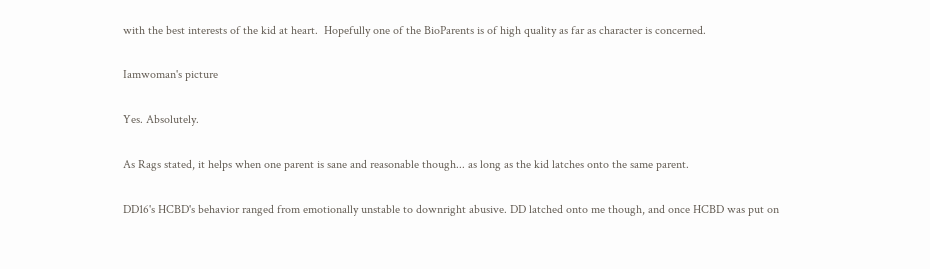with the best interests of the kid at heart.  Hopefully one of the BioParents is of high quality as far as character is concerned.

Iamwoman's picture

Yes. Absolutely.

As Rags stated, it helps when one parent is sane and reasonable though... as long as the kid latches onto the same parent.

DD16's HCBD's behavior ranged from emotionally unstable to downright abusive. DD latched onto me though, and once HCBD was put on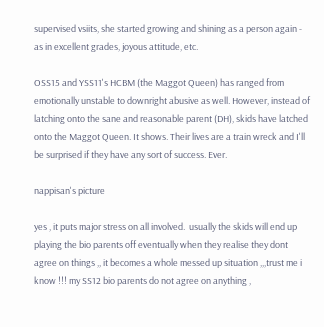supervised vsiits, she started growing and shining as a person again - as in excellent grades, joyous attitude, etc.

OSS15 and YSS11's HCBM (the Maggot Queen) has ranged from emotionally unstable to downright abusive as well. However, instead of latching onto the sane and reasonable parent (DH), skids have latched onto the Maggot Queen. It shows. Their lives are a train wreck and I'll be surprised if they have any sort of success. Ever.

nappisan's picture

yes , it puts major stress on all involved.  usually the skids will end up playing the bio parents off eventually when they realise they dont agree on things ,, it becomes a whole messed up situation ,,,trust me i know !!! my SS12 bio parents do not agree on anything ,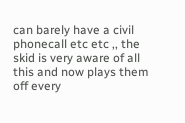can barely have a civil phonecall etc etc ,, the skid is very aware of all this and now plays them off every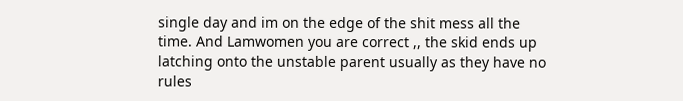single day and im on the edge of the shit mess all the time. And Lamwomen you are correct ,, the skid ends up latching onto the unstable parent usually as they have no rules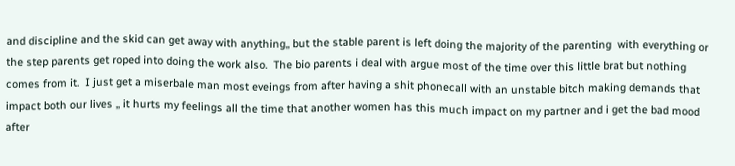and discipline and the skid can get away with anything,, but the stable parent is left doing the majority of the parenting  with everything or the step parents get roped into doing the work also.  The bio parents i deal with argue most of the time over this little brat but nothing comes from it.  I just get a miserbale man most eveings from after having a shit phonecall with an unstable bitch making demands that impact both our lives ,, it hurts my feelings all the time that another women has this much impact on my partner and i get the bad mood after